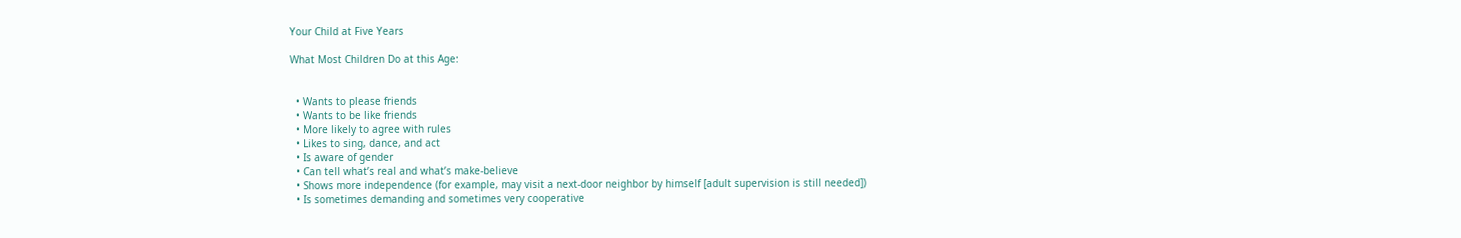Your Child at Five Years

What Most Children Do at this Age:


  • Wants to please friends
  • Wants to be like friends
  • More likely to agree with rules
  • Likes to sing, dance, and act
  • Is aware of gender
  • Can tell what’s real and what’s make-believe
  • Shows more independence (for example, may visit a next-door neighbor by himself [adult supervision is still needed])
  • Is sometimes demanding and sometimes very cooperative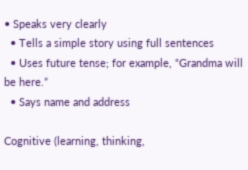• Speaks very clearly
  • Tells a simple story using full sentences
  • Uses future tense; for example, “Grandma will be here.”
  • Says name and address

Cognitive (learning, thinking,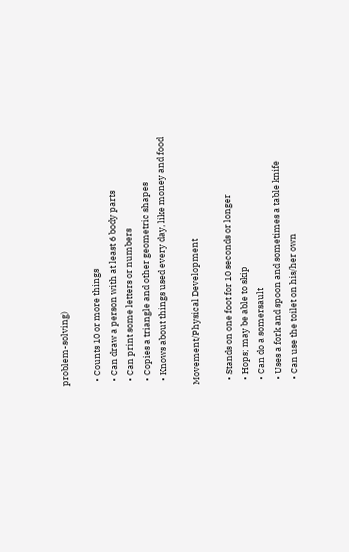problem-solving)

  • Counts 10 or more things
  • Can draw a person with at least 6 body parts
  • Can print some letters or numbers
  • Copies a triangle and other geometric shapes
  • Knows about things used every day, like money and food

Movement/Physical Development

  • Stands on one foot for 10 seconds or longer
  • Hops; may be able to skip
  • Can do a somersault
  • Uses a fork and spoon and sometimes a table knife
  • Can use the toilet on his/her own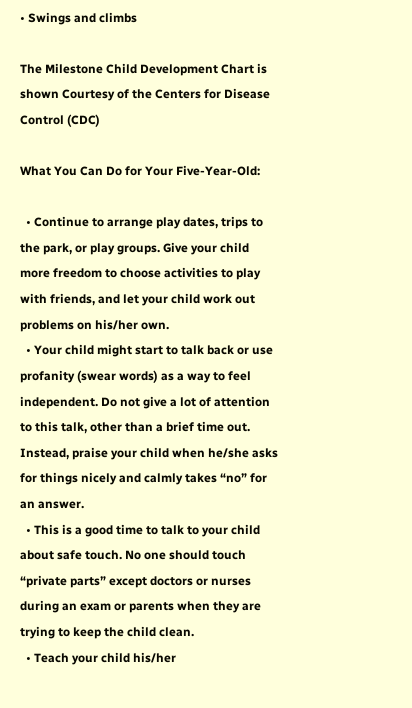• Swings and climbs

The Milestone Child Development Chart is shown Courtesy of the Centers for Disease Control (CDC)

What You Can Do for Your Five-Year-Old:

  • Continue to arrange play dates, trips to the park, or play groups. Give your child more freedom to choose activities to play with friends, and let your child work out problems on his/her own.
  • Your child might start to talk back or use profanity (swear words) as a way to feel independent. Do not give a lot of attention to this talk, other than a brief time out. Instead, praise your child when he/she asks for things nicely and calmly takes “no” for an answer.
  • This is a good time to talk to your child about safe touch. No one should touch “private parts” except doctors or nurses during an exam or parents when they are trying to keep the child clean.
  • Teach your child his/her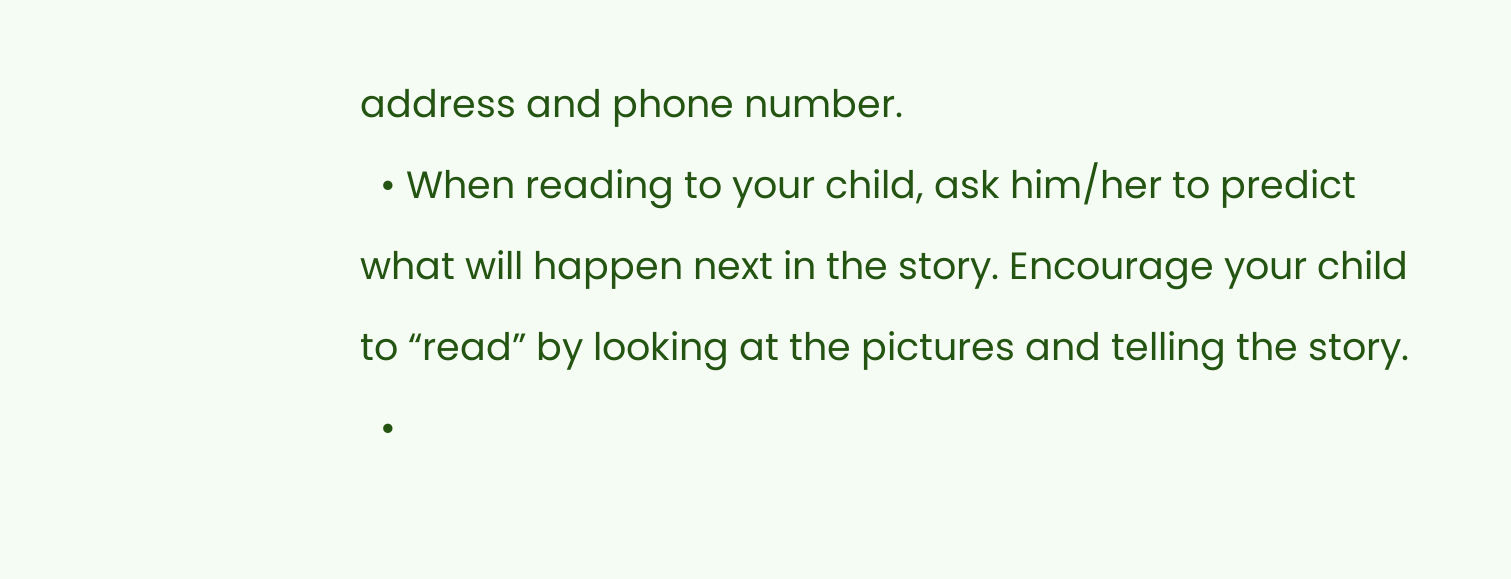address and phone number.
  • When reading to your child, ask him/her to predict what will happen next in the story. Encourage your child to “read” by looking at the pictures and telling the story.
  •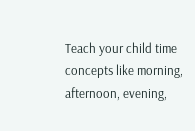Teach your child time concepts like morning, afternoon, evening,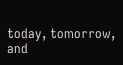today, tomorrow, and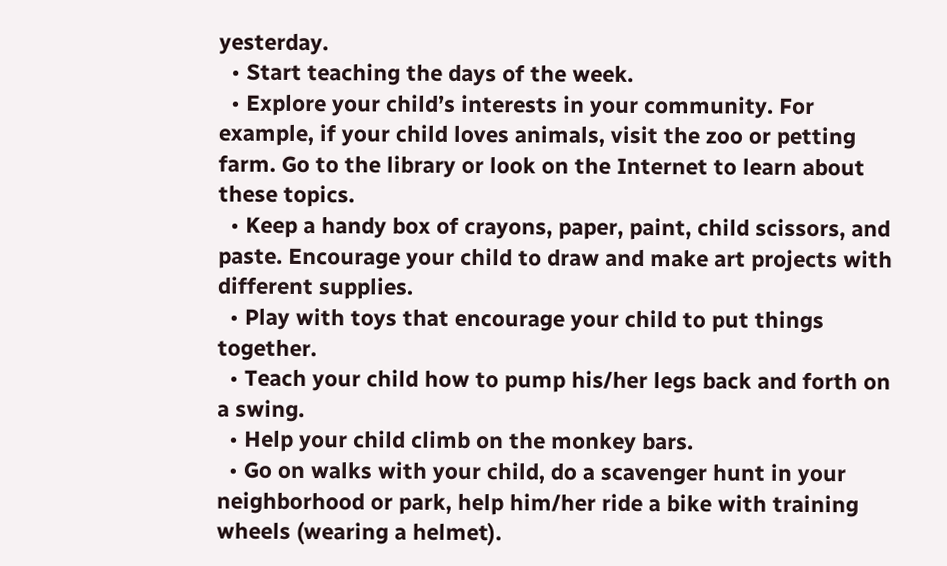yesterday.
  • Start teaching the days of the week.
  • Explore your child’s interests in your community. For example, if your child loves animals, visit the zoo or petting farm. Go to the library or look on the Internet to learn about these topics.
  • Keep a handy box of crayons, paper, paint, child scissors, and paste. Encourage your child to draw and make art projects with different supplies.
  • Play with toys that encourage your child to put things together.
  • Teach your child how to pump his/her legs back and forth on a swing.
  • Help your child climb on the monkey bars.
  • Go on walks with your child, do a scavenger hunt in your neighborhood or park, help him/her ride a bike with training wheels (wearing a helmet).